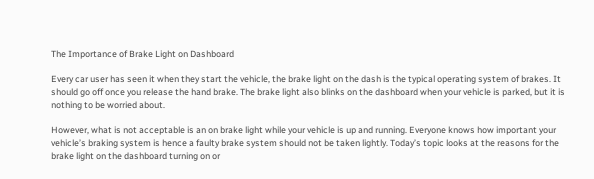The Importance of Brake Light on Dashboard

Every car user has seen it when they start the vehicle, the brake light on the dash is the typical operating system of brakes. It should go off once you release the hand brake. The brake light also blinks on the dashboard when your vehicle is parked, but it is nothing to be worried about.

However, what is not acceptable is an on brake light while your vehicle is up and running. Everyone knows how important your vehicle’s braking system is hence a faulty brake system should not be taken lightly. Today’s topic looks at the reasons for the brake light on the dashboard turning on or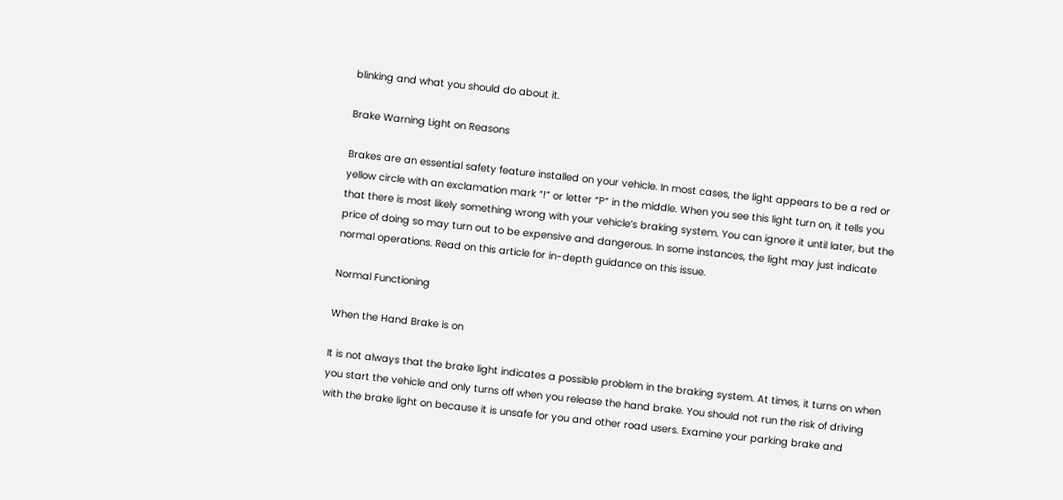blinking and what you should do about it.

Brake Warning Light on Reasons

Brakes are an essential safety feature installed on your vehicle. In most cases, the light appears to be a red or yellow circle with an exclamation mark “!” or letter “P” in the middle. When you see this light turn on, it tells you that there is most likely something wrong with your vehicle’s braking system. You can ignore it until later, but the price of doing so may turn out to be expensive and dangerous. In some instances, the light may just indicate normal operations. Read on this article for in-depth guidance on this issue.

Normal Functioning

When the Hand Brake is on

It is not always that the brake light indicates a possible problem in the braking system. At times, it turns on when you start the vehicle and only turns off when you release the hand brake. You should not run the risk of driving with the brake light on because it is unsafe for you and other road users. Examine your parking brake and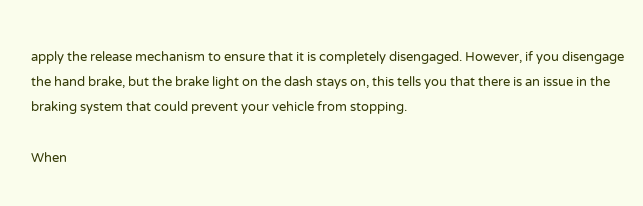apply the release mechanism to ensure that it is completely disengaged. However, if you disengage the hand brake, but the brake light on the dash stays on, this tells you that there is an issue in the braking system that could prevent your vehicle from stopping.

When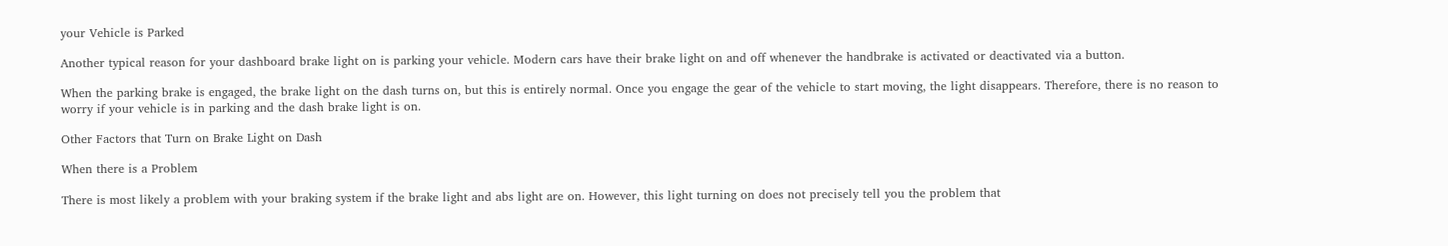your Vehicle is Parked

Another typical reason for your dashboard brake light on is parking your vehicle. Modern cars have their brake light on and off whenever the handbrake is activated or deactivated via a button.

When the parking brake is engaged, the brake light on the dash turns on, but this is entirely normal. Once you engage the gear of the vehicle to start moving, the light disappears. Therefore, there is no reason to worry if your vehicle is in parking and the dash brake light is on.

Other Factors that Turn on Brake Light on Dash

When there is a Problem

There is most likely a problem with your braking system if the brake light and abs light are on. However, this light turning on does not precisely tell you the problem that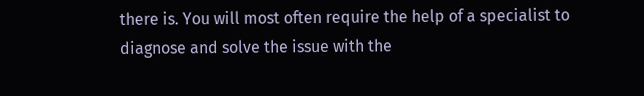there is. You will most often require the help of a specialist to diagnose and solve the issue with the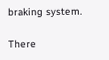braking system.

There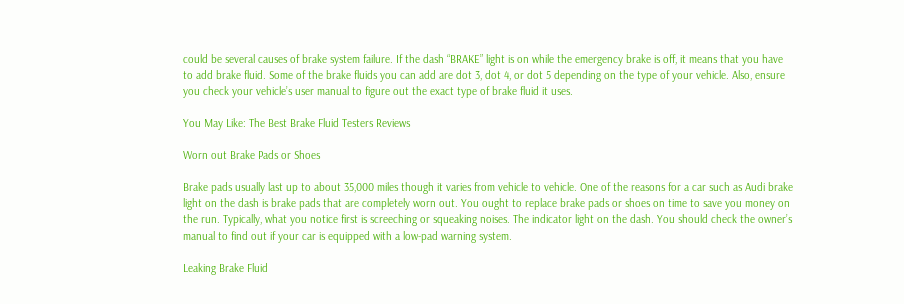could be several causes of brake system failure. If the dash “BRAKE” light is on while the emergency brake is off, it means that you have to add brake fluid. Some of the brake fluids you can add are dot 3, dot 4, or dot 5 depending on the type of your vehicle. Also, ensure you check your vehicle’s user manual to figure out the exact type of brake fluid it uses.

You May Like: The Best Brake Fluid Testers Reviews

Worn out Brake Pads or Shoes

Brake pads usually last up to about 35,000 miles though it varies from vehicle to vehicle. One of the reasons for a car such as Audi brake light on the dash is brake pads that are completely worn out. You ought to replace brake pads or shoes on time to save you money on the run. Typically, what you notice first is screeching or squeaking noises. The indicator light on the dash. You should check the owner’s manual to find out if your car is equipped with a low-pad warning system.

Leaking Brake Fluid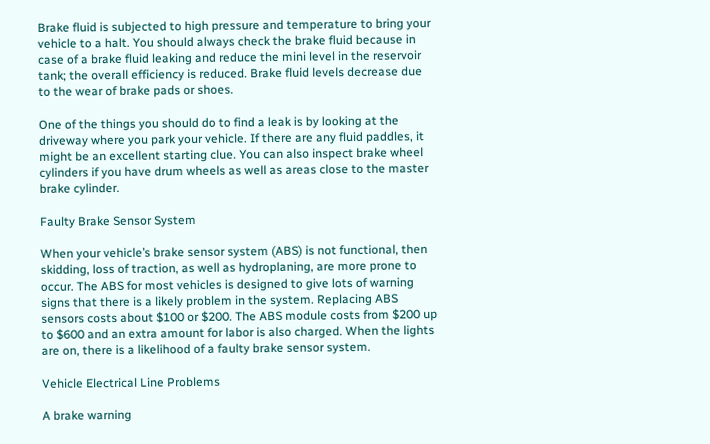Brake fluid is subjected to high pressure and temperature to bring your vehicle to a halt. You should always check the brake fluid because in case of a brake fluid leaking and reduce the mini level in the reservoir tank; the overall efficiency is reduced. Brake fluid levels decrease due to the wear of brake pads or shoes.

One of the things you should do to find a leak is by looking at the driveway where you park your vehicle. If there are any fluid paddles, it might be an excellent starting clue. You can also inspect brake wheel cylinders if you have drum wheels as well as areas close to the master brake cylinder.

Faulty Brake Sensor System

When your vehicle’s brake sensor system (ABS) is not functional, then skidding, loss of traction, as well as hydroplaning, are more prone to occur. The ABS for most vehicles is designed to give lots of warning signs that there is a likely problem in the system. Replacing ABS sensors costs about $100 or $200. The ABS module costs from $200 up to $600 and an extra amount for labor is also charged. When the lights are on, there is a likelihood of a faulty brake sensor system.

Vehicle Electrical Line Problems

A brake warning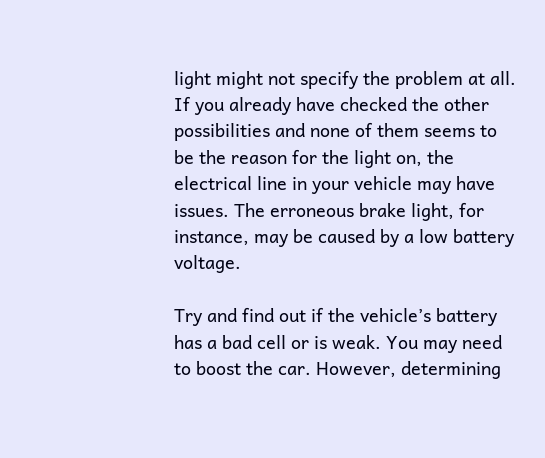light might not specify the problem at all. If you already have checked the other possibilities and none of them seems to be the reason for the light on, the electrical line in your vehicle may have issues. The erroneous brake light, for instance, may be caused by a low battery voltage.

Try and find out if the vehicle’s battery has a bad cell or is weak. You may need to boost the car. However, determining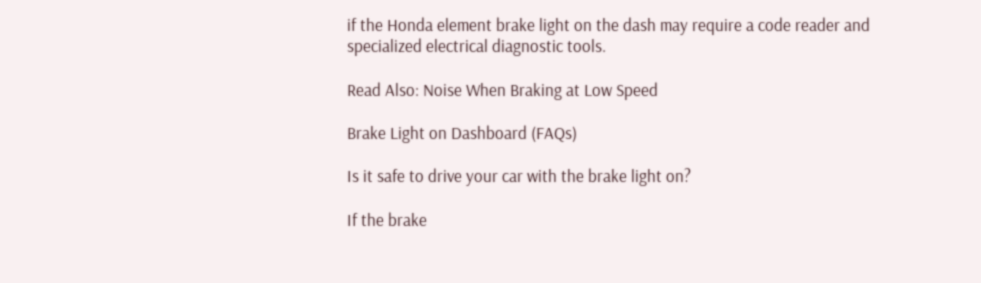if the Honda element brake light on the dash may require a code reader and specialized electrical diagnostic tools.

Read Also: Noise When Braking at Low Speed

Brake Light on Dashboard (FAQs)

Is it safe to drive your car with the brake light on?

If the brake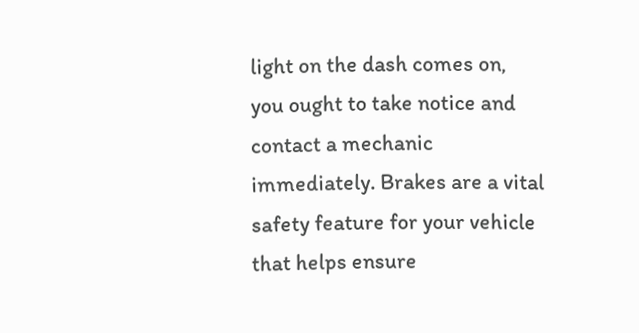light on the dash comes on, you ought to take notice and contact a mechanic immediately. Brakes are a vital safety feature for your vehicle that helps ensure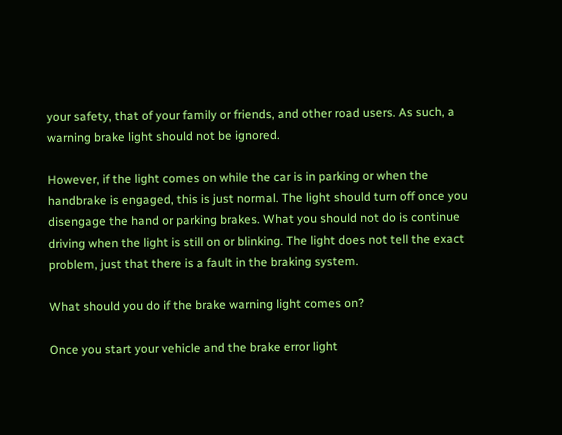your safety, that of your family or friends, and other road users. As such, a warning brake light should not be ignored.

However, if the light comes on while the car is in parking or when the handbrake is engaged, this is just normal. The light should turn off once you disengage the hand or parking brakes. What you should not do is continue driving when the light is still on or blinking. The light does not tell the exact problem, just that there is a fault in the braking system.

What should you do if the brake warning light comes on?

Once you start your vehicle and the brake error light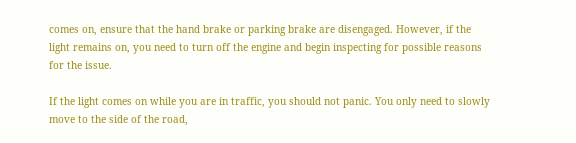comes on, ensure that the hand brake or parking brake are disengaged. However, if the light remains on, you need to turn off the engine and begin inspecting for possible reasons for the issue.

If the light comes on while you are in traffic, you should not panic. You only need to slowly move to the side of the road,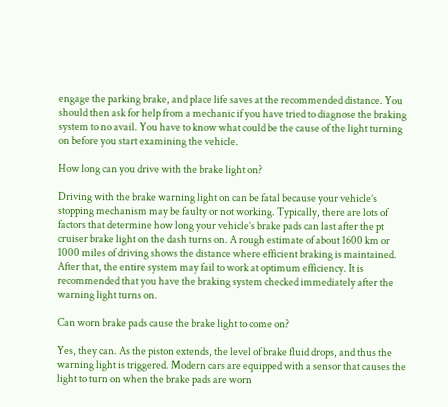engage the parking brake, and place life saves at the recommended distance. You should then ask for help from a mechanic if you have tried to diagnose the braking system to no avail. You have to know what could be the cause of the light turning on before you start examining the vehicle.

How long can you drive with the brake light on?

Driving with the brake warning light on can be fatal because your vehicle’s stopping mechanism may be faulty or not working. Typically, there are lots of factors that determine how long your vehicle’s brake pads can last after the pt cruiser brake light on the dash turns on. A rough estimate of about 1600 km or 1000 miles of driving shows the distance where efficient braking is maintained. After that, the entire system may fail to work at optimum efficiency. It is recommended that you have the braking system checked immediately after the warning light turns on.

Can worn brake pads cause the brake light to come on?

Yes, they can. As the piston extends, the level of brake fluid drops, and thus the warning light is triggered. Modern cars are equipped with a sensor that causes the light to turn on when the brake pads are worn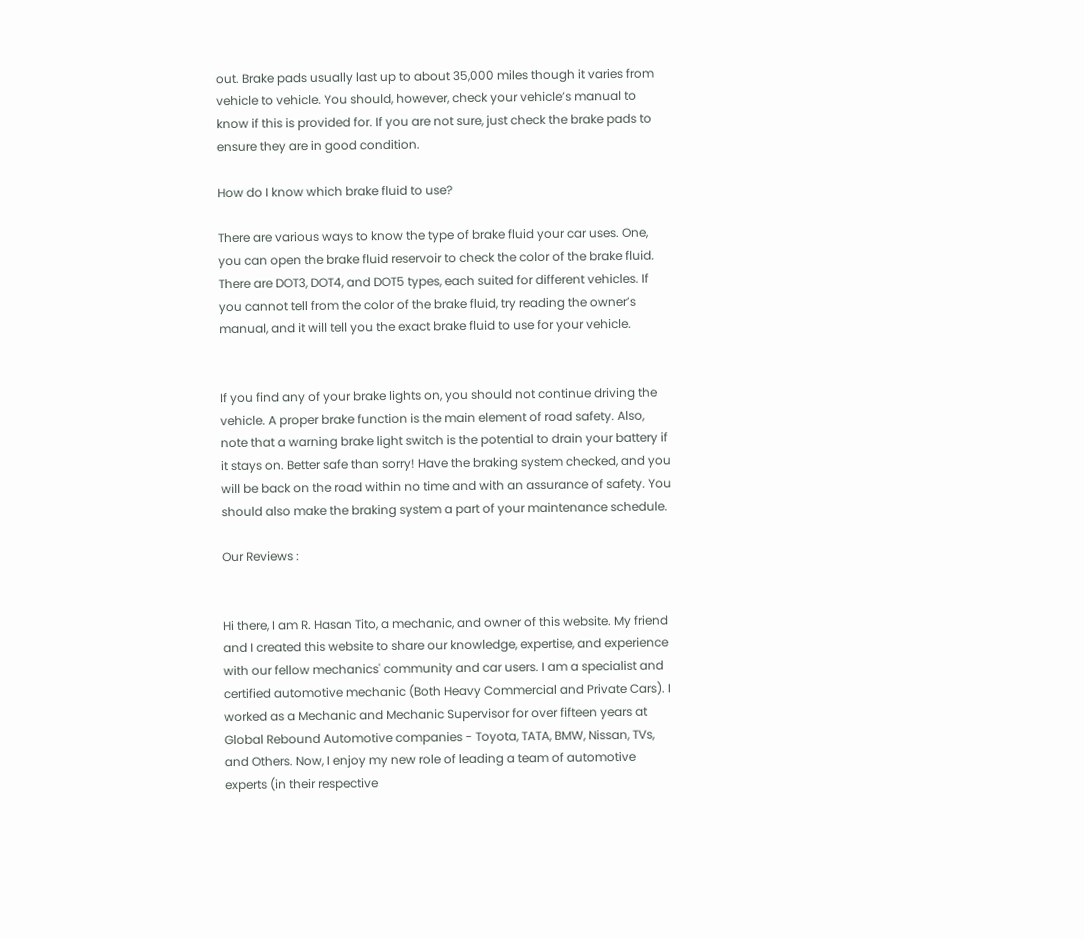out. Brake pads usually last up to about 35,000 miles though it varies from vehicle to vehicle. You should, however, check your vehicle’s manual to know if this is provided for. If you are not sure, just check the brake pads to ensure they are in good condition.

How do I know which brake fluid to use?

There are various ways to know the type of brake fluid your car uses. One, you can open the brake fluid reservoir to check the color of the brake fluid. There are DOT3, DOT4, and DOT5 types, each suited for different vehicles. If you cannot tell from the color of the brake fluid, try reading the owner’s manual, and it will tell you the exact brake fluid to use for your vehicle.


If you find any of your brake lights on, you should not continue driving the vehicle. A proper brake function is the main element of road safety. Also, note that a warning brake light switch is the potential to drain your battery if it stays on. Better safe than sorry! Have the braking system checked, and you will be back on the road within no time and with an assurance of safety. You should also make the braking system a part of your maintenance schedule.

Our Reviews :


Hi there, I am R. Hasan Tito, a mechanic, and owner of this website. My friend and I created this website to share our knowledge, expertise, and experience with our fellow mechanics' community and car users. I am a specialist and certified automotive mechanic (Both Heavy Commercial and Private Cars). I worked as a Mechanic and Mechanic Supervisor for over fifteen years at Global Rebound Automotive companies - Toyota, TATA, BMW, Nissan, TVs, and Others. Now, I enjoy my new role of leading a team of automotive experts (in their respective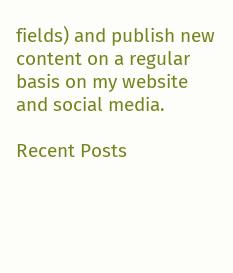fields) and publish new content on a regular basis on my website and social media.

Recent Posts